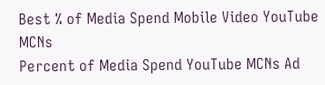Best % of Media Spend Mobile Video YouTube MCNs
Percent of Media Spend YouTube MCNs Ad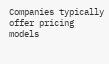Companies typically offer pricing models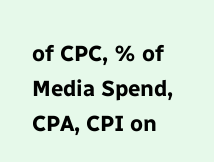of CPC, % of Media Spend, CPA, CPI on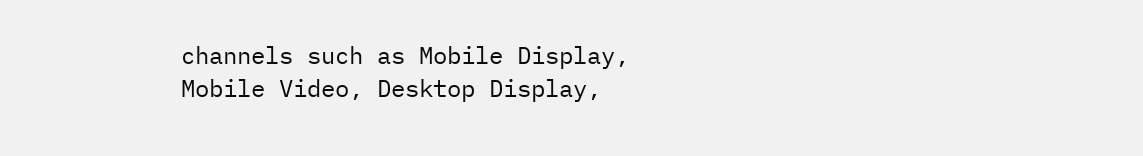channels such as Mobile Display, Mobile Video, Desktop Display,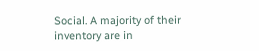Social. A majority of their inventory are in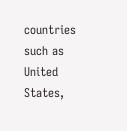countries such as United States,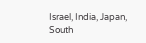Israel, India, Japan, South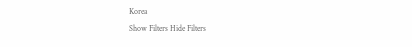Korea
Show Filters Hide Filters